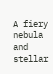A fiery nebula and stellar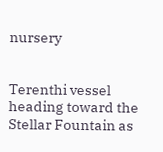nursery


Terenthi vessel heading toward the Stellar Fountain as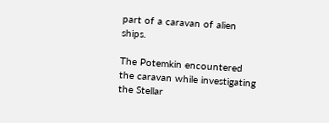part of a caravan of alien ships.

The Potemkin encountered the caravan while investigating the Stellar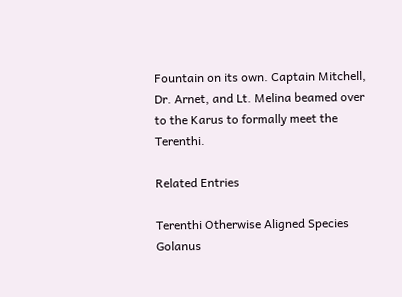Fountain on its own. Captain Mitchell, Dr. Arnet, and Lt. Melina beamed over to the Karus to formally meet the Terenthi.

Related Entries

Terenthi Otherwise Aligned Species
Golanus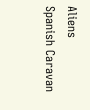Aliens
Spanish Caravan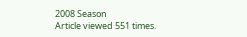2008 Season
Article viewed 551 times.